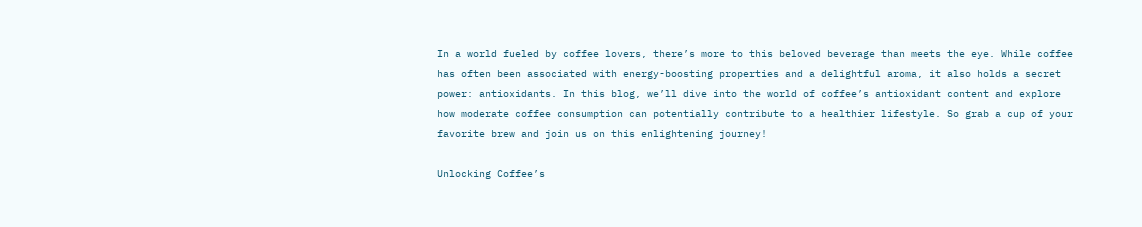In a world fueled by coffee lovers, there’s more to this beloved beverage than meets the eye. While coffee has often been associated with energy-boosting properties and a delightful aroma, it also holds a secret power: antioxidants. In this blog, we’ll dive into the world of coffee’s antioxidant content and explore how moderate coffee consumption can potentially contribute to a healthier lifestyle. So grab a cup of your favorite brew and join us on this enlightening journey!

Unlocking Coffee’s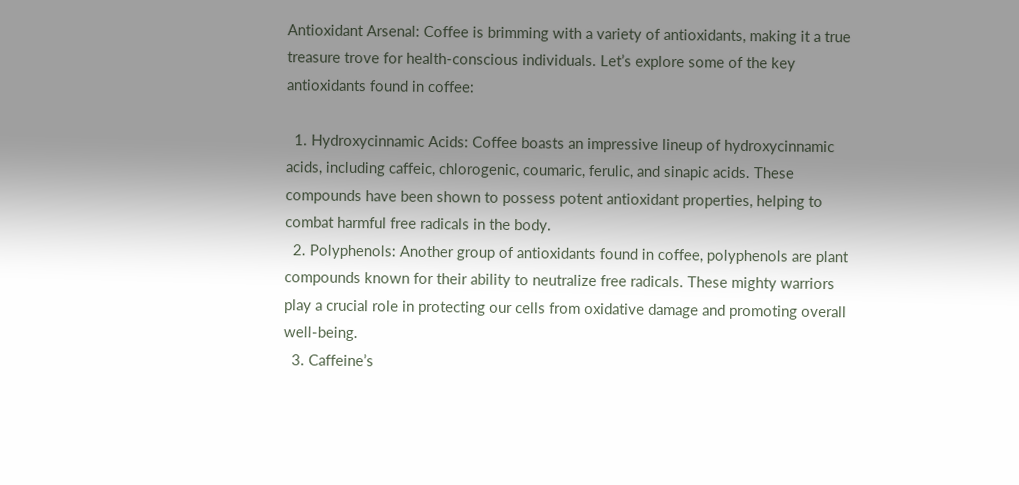Antioxidant Arsenal: Coffee is brimming with a variety of antioxidants, making it a true treasure trove for health-conscious individuals. Let’s explore some of the key antioxidants found in coffee:

  1. Hydroxycinnamic Acids: Coffee boasts an impressive lineup of hydroxycinnamic acids, including caffeic, chlorogenic, coumaric, ferulic, and sinapic acids. These compounds have been shown to possess potent antioxidant properties, helping to combat harmful free radicals in the body.
  2. Polyphenols: Another group of antioxidants found in coffee, polyphenols are plant compounds known for their ability to neutralize free radicals. These mighty warriors play a crucial role in protecting our cells from oxidative damage and promoting overall well-being.
  3. Caffeine’s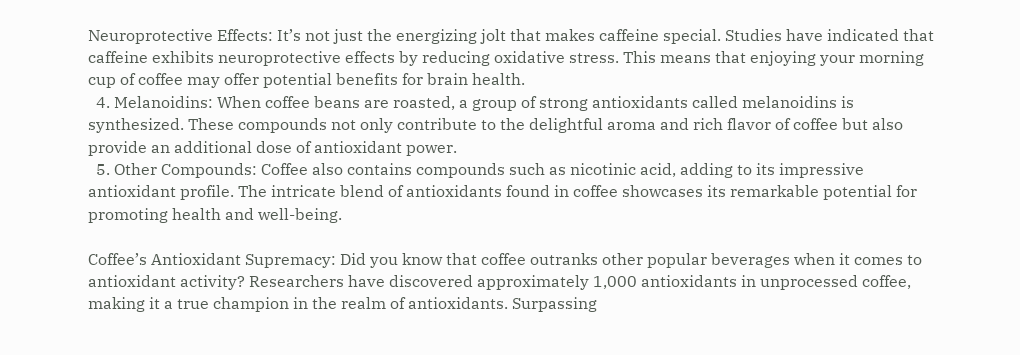Neuroprotective Effects: It’s not just the energizing jolt that makes caffeine special. Studies have indicated that caffeine exhibits neuroprotective effects by reducing oxidative stress. This means that enjoying your morning cup of coffee may offer potential benefits for brain health.
  4. Melanoidins: When coffee beans are roasted, a group of strong antioxidants called melanoidins is synthesized. These compounds not only contribute to the delightful aroma and rich flavor of coffee but also provide an additional dose of antioxidant power.
  5. Other Compounds: Coffee also contains compounds such as nicotinic acid, adding to its impressive antioxidant profile. The intricate blend of antioxidants found in coffee showcases its remarkable potential for promoting health and well-being.

Coffee’s Antioxidant Supremacy: Did you know that coffee outranks other popular beverages when it comes to antioxidant activity? Researchers have discovered approximately 1,000 antioxidants in unprocessed coffee, making it a true champion in the realm of antioxidants. Surpassing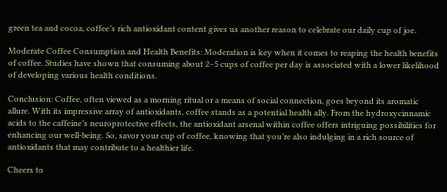green tea and cocoa, coffee’s rich antioxidant content gives us another reason to celebrate our daily cup of joe.

Moderate Coffee Consumption and Health Benefits: Moderation is key when it comes to reaping the health benefits of coffee. Studies have shown that consuming about 2–5 cups of coffee per day is associated with a lower likelihood of developing various health conditions.

Conclusion: Coffee, often viewed as a morning ritual or a means of social connection, goes beyond its aromatic allure. With its impressive array of antioxidants, coffee stands as a potential health ally. From the hydroxycinnamic acids to the caffeine’s neuroprotective effects, the antioxidant arsenal within coffee offers intriguing possibilities for enhancing our well-being. So, savor your cup of coffee, knowing that you’re also indulging in a rich source of antioxidants that may contribute to a healthier life.

Cheers to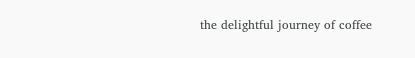the delightful journey of coffee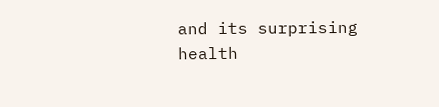and its surprising health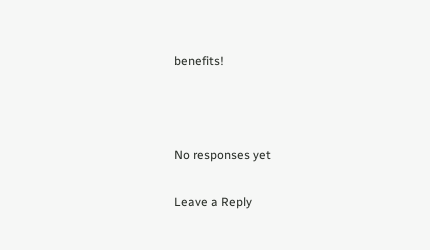benefits!



No responses yet

Leave a Reply